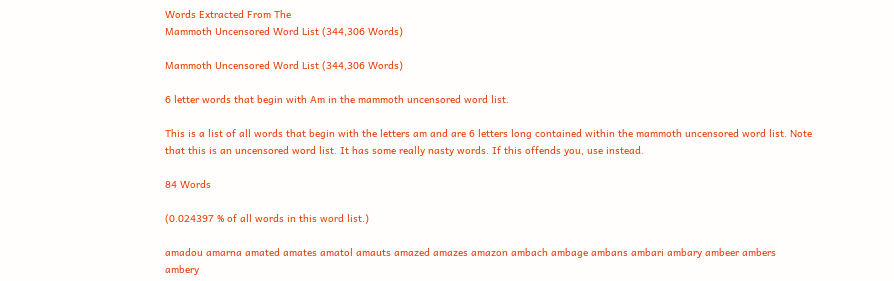Words Extracted From The
Mammoth Uncensored Word List (344,306 Words)

Mammoth Uncensored Word List (344,306 Words)

6 letter words that begin with Am in the mammoth uncensored word list.

This is a list of all words that begin with the letters am and are 6 letters long contained within the mammoth uncensored word list. Note that this is an uncensored word list. It has some really nasty words. If this offends you, use instead.

84 Words

(0.024397 % of all words in this word list.)

amadou amarna amated amates amatol amauts amazed amazes amazon ambach ambage ambans ambari ambary ambeer ambers ambery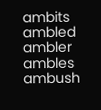ambits ambled ambler ambles ambush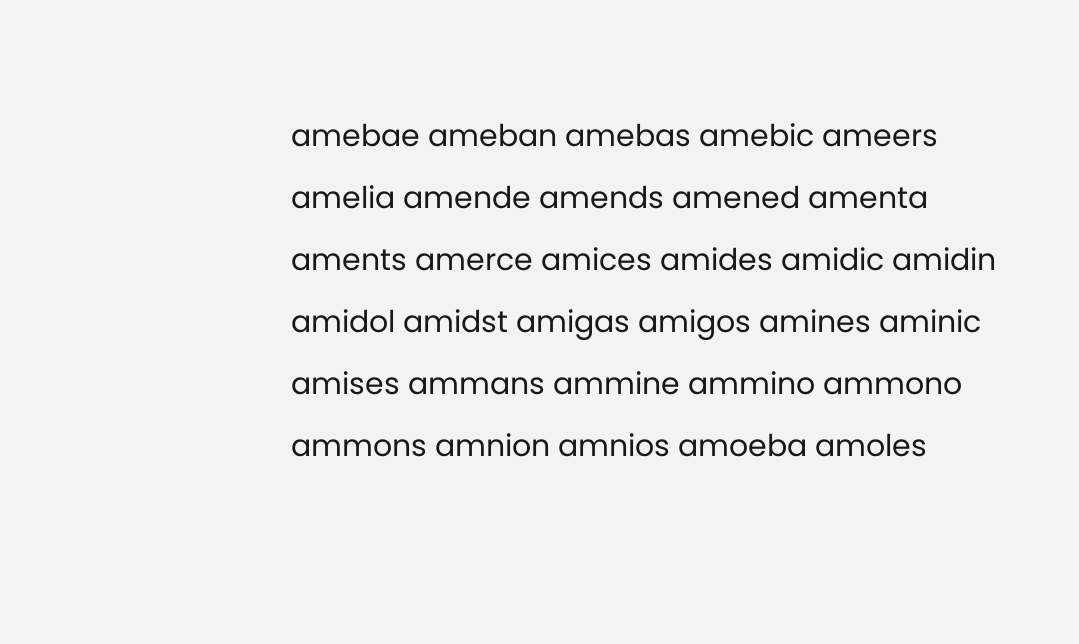amebae ameban amebas amebic ameers amelia amende amends amened amenta aments amerce amices amides amidic amidin amidol amidst amigas amigos amines aminic amises ammans ammine ammino ammono ammons amnion amnios amoeba amoles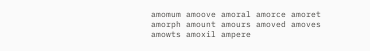amomum amoove amoral amorce amoret amorph amount amours amoved amoves amowts amoxil ampere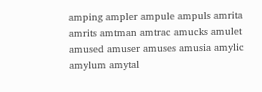amping ampler ampule ampuls amrita amrits amtman amtrac amucks amulet amused amuser amuses amusia amylic amylum amytal